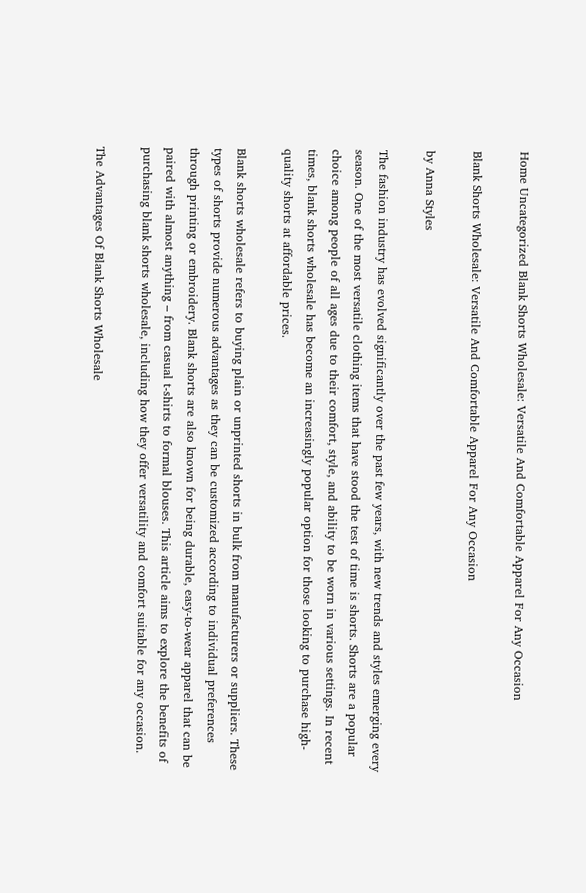Home Uncategorized Blank Shorts Wholesale: Versatile And Comfortable Apparel For Any Occasion

Blank Shorts Wholesale: Versatile And Comfortable Apparel For Any Occasion

by Anna Styles

The fashion industry has evolved significantly over the past few years, with new trends and styles emerging every season. One of the most versatile clothing items that have stood the test of time is shorts. Shorts are a popular choice among people of all ages due to their comfort, style, and ability to be worn in various settings. In recent times, blank shorts wholesale has become an increasingly popular option for those looking to purchase high-quality shorts at affordable prices.

Blank shorts wholesale refers to buying plain or unprinted shorts in bulk from manufacturers or suppliers. These types of shorts provide numerous advantages as they can be customized according to individual preferences through printing or embroidery. Blank shorts are also known for being durable, easy-to-wear apparel that can be paired with almost anything – from casual t-shirts to formal blouses. This article aims to explore the benefits of purchasing blank shorts wholesale, including how they offer versatility and comfort suitable for any occasion.

The Advantages Of Blank Shorts Wholesale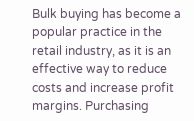Bulk buying has become a popular practice in the retail industry, as it is an effective way to reduce costs and increase profit margins. Purchasing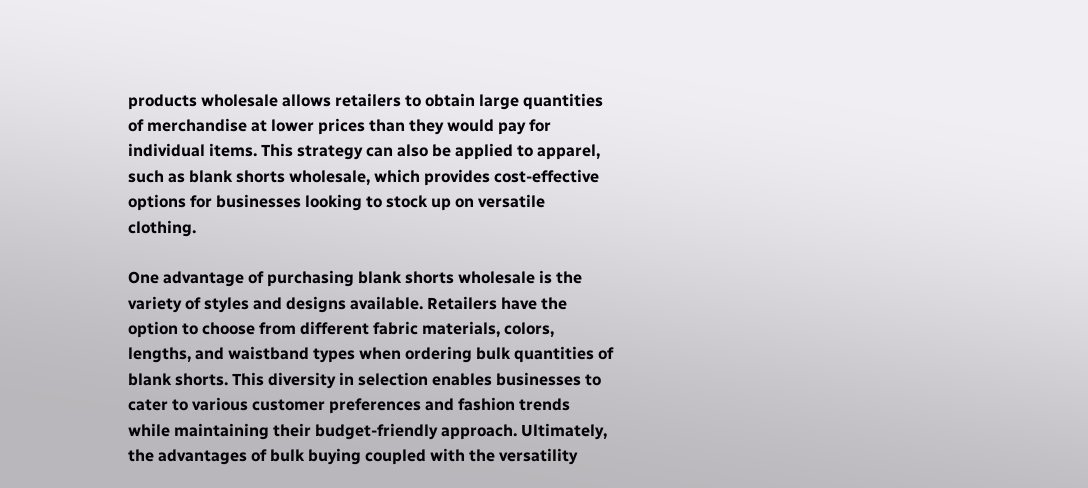products wholesale allows retailers to obtain large quantities of merchandise at lower prices than they would pay for individual items. This strategy can also be applied to apparel, such as blank shorts wholesale, which provides cost-effective options for businesses looking to stock up on versatile clothing.

One advantage of purchasing blank shorts wholesale is the variety of styles and designs available. Retailers have the option to choose from different fabric materials, colors, lengths, and waistband types when ordering bulk quantities of blank shorts. This diversity in selection enables businesses to cater to various customer preferences and fashion trends while maintaining their budget-friendly approach. Ultimately, the advantages of bulk buying coupled with the versatility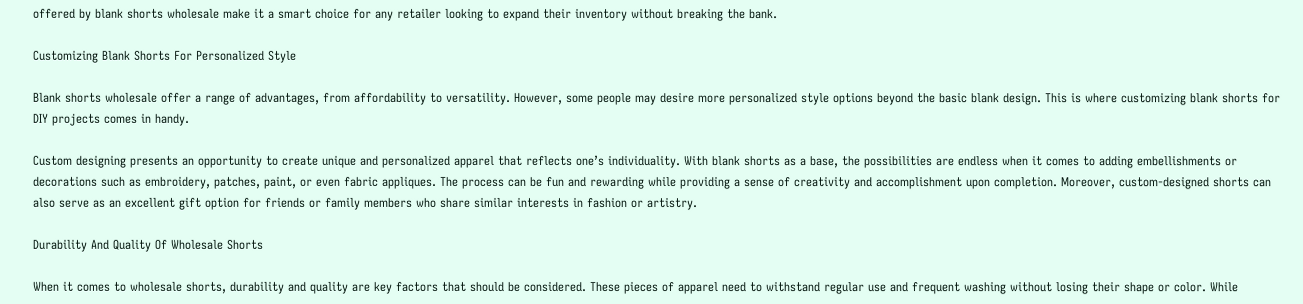offered by blank shorts wholesale make it a smart choice for any retailer looking to expand their inventory without breaking the bank.

Customizing Blank Shorts For Personalized Style

Blank shorts wholesale offer a range of advantages, from affordability to versatility. However, some people may desire more personalized style options beyond the basic blank design. This is where customizing blank shorts for DIY projects comes in handy.

Custom designing presents an opportunity to create unique and personalized apparel that reflects one’s individuality. With blank shorts as a base, the possibilities are endless when it comes to adding embellishments or decorations such as embroidery, patches, paint, or even fabric appliques. The process can be fun and rewarding while providing a sense of creativity and accomplishment upon completion. Moreover, custom-designed shorts can also serve as an excellent gift option for friends or family members who share similar interests in fashion or artistry.

Durability And Quality Of Wholesale Shorts

When it comes to wholesale shorts, durability and quality are key factors that should be considered. These pieces of apparel need to withstand regular use and frequent washing without losing their shape or color. While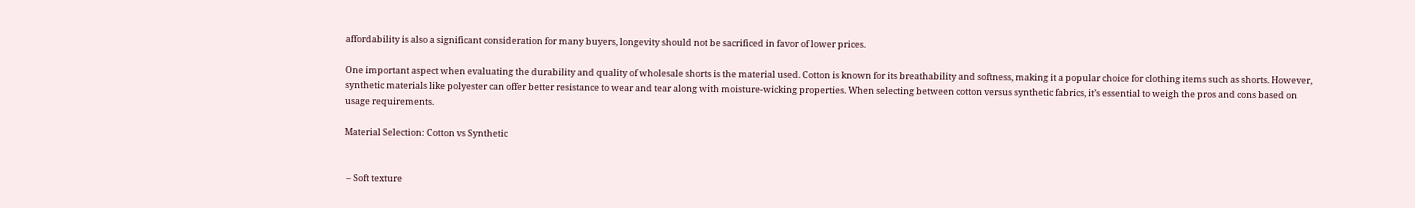affordability is also a significant consideration for many buyers, longevity should not be sacrificed in favor of lower prices.

One important aspect when evaluating the durability and quality of wholesale shorts is the material used. Cotton is known for its breathability and softness, making it a popular choice for clothing items such as shorts. However, synthetic materials like polyester can offer better resistance to wear and tear along with moisture-wicking properties. When selecting between cotton versus synthetic fabrics, it’s essential to weigh the pros and cons based on usage requirements.

Material Selection: Cotton vs Synthetic


 – Soft texture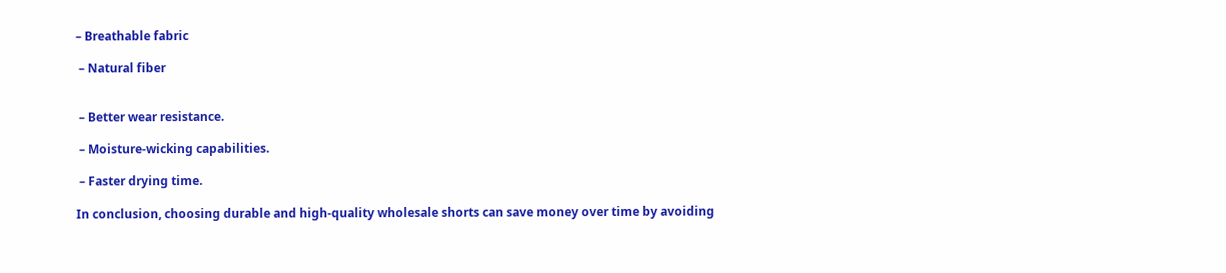– Breathable fabric

 – Natural fiber


 – Better wear resistance.

 – Moisture-wicking capabilities.

 – Faster drying time.

In conclusion, choosing durable and high-quality wholesale shorts can save money over time by avoiding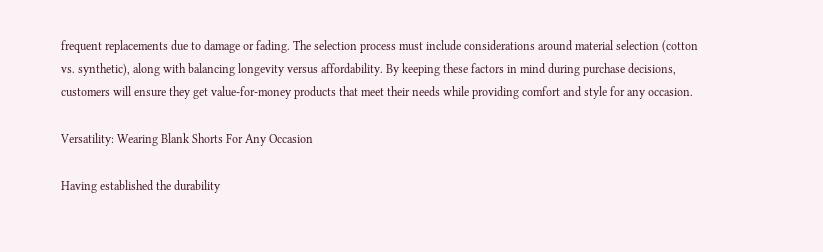frequent replacements due to damage or fading. The selection process must include considerations around material selection (cotton vs. synthetic), along with balancing longevity versus affordability. By keeping these factors in mind during purchase decisions, customers will ensure they get value-for-money products that meet their needs while providing comfort and style for any occasion.

Versatility: Wearing Blank Shorts For Any Occasion

Having established the durability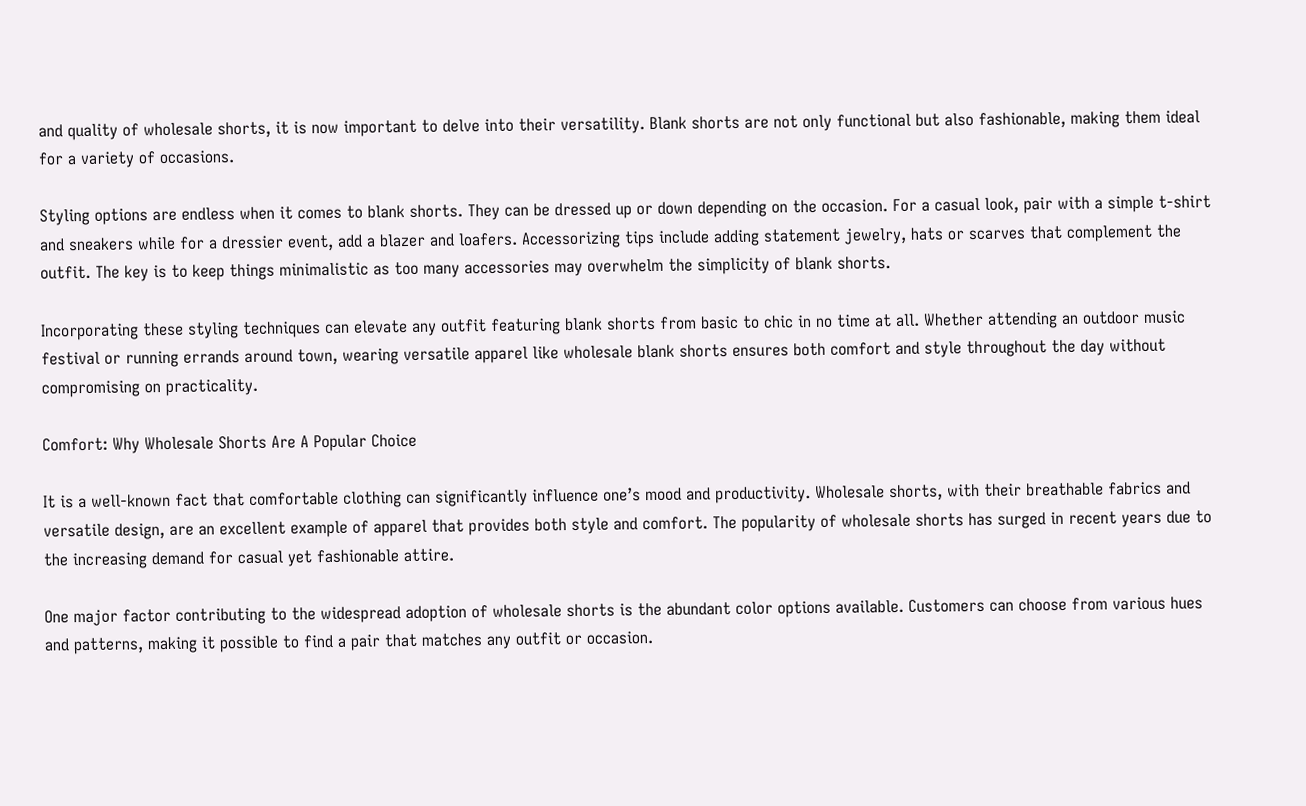and quality of wholesale shorts, it is now important to delve into their versatility. Blank shorts are not only functional but also fashionable, making them ideal for a variety of occasions.

Styling options are endless when it comes to blank shorts. They can be dressed up or down depending on the occasion. For a casual look, pair with a simple t-shirt and sneakers while for a dressier event, add a blazer and loafers. Accessorizing tips include adding statement jewelry, hats or scarves that complement the outfit. The key is to keep things minimalistic as too many accessories may overwhelm the simplicity of blank shorts.

Incorporating these styling techniques can elevate any outfit featuring blank shorts from basic to chic in no time at all. Whether attending an outdoor music festival or running errands around town, wearing versatile apparel like wholesale blank shorts ensures both comfort and style throughout the day without compromising on practicality.

Comfort: Why Wholesale Shorts Are A Popular Choice

It is a well-known fact that comfortable clothing can significantly influence one’s mood and productivity. Wholesale shorts, with their breathable fabrics and versatile design, are an excellent example of apparel that provides both style and comfort. The popularity of wholesale shorts has surged in recent years due to the increasing demand for casual yet fashionable attire.

One major factor contributing to the widespread adoption of wholesale shorts is the abundant color options available. Customers can choose from various hues and patterns, making it possible to find a pair that matches any outfit or occasion.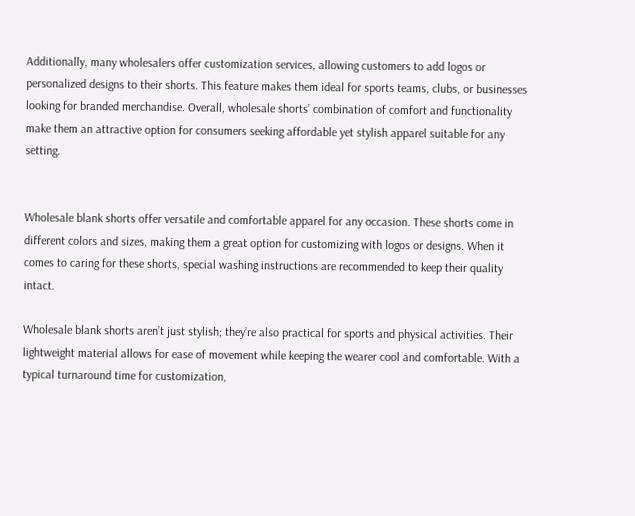Additionally, many wholesalers offer customization services, allowing customers to add logos or personalized designs to their shorts. This feature makes them ideal for sports teams, clubs, or businesses looking for branded merchandise. Overall, wholesale shorts’ combination of comfort and functionality make them an attractive option for consumers seeking affordable yet stylish apparel suitable for any setting.


Wholesale blank shorts offer versatile and comfortable apparel for any occasion. These shorts come in different colors and sizes, making them a great option for customizing with logos or designs. When it comes to caring for these shorts, special washing instructions are recommended to keep their quality intact.

Wholesale blank shorts aren’t just stylish; they’re also practical for sports and physical activities. Their lightweight material allows for ease of movement while keeping the wearer cool and comfortable. With a typical turnaround time for customization,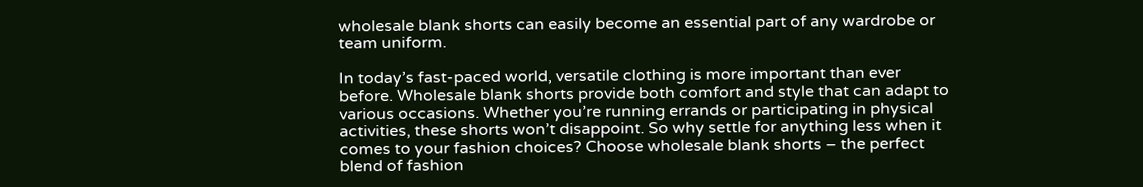wholesale blank shorts can easily become an essential part of any wardrobe or team uniform.

In today’s fast-paced world, versatile clothing is more important than ever before. Wholesale blank shorts provide both comfort and style that can adapt to various occasions. Whether you’re running errands or participating in physical activities, these shorts won’t disappoint. So why settle for anything less when it comes to your fashion choices? Choose wholesale blank shorts – the perfect blend of fashion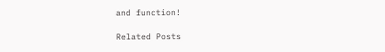and function!

Related Posts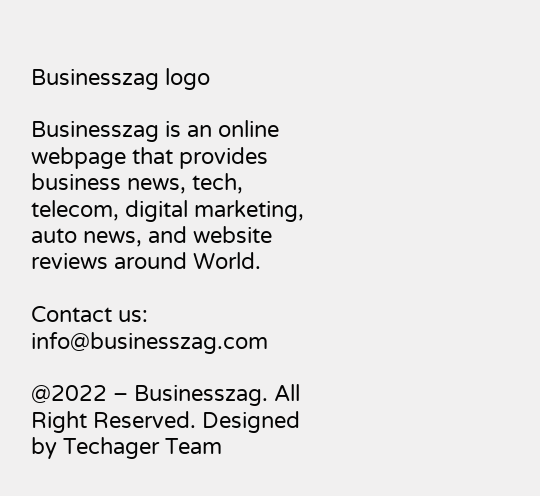Businesszag logo

Businesszag is an online webpage that provides business news, tech, telecom, digital marketing, auto news, and website reviews around World.

Contact us: info@businesszag.com

@2022 – Businesszag. All Right Reserved. Designed by Techager Team